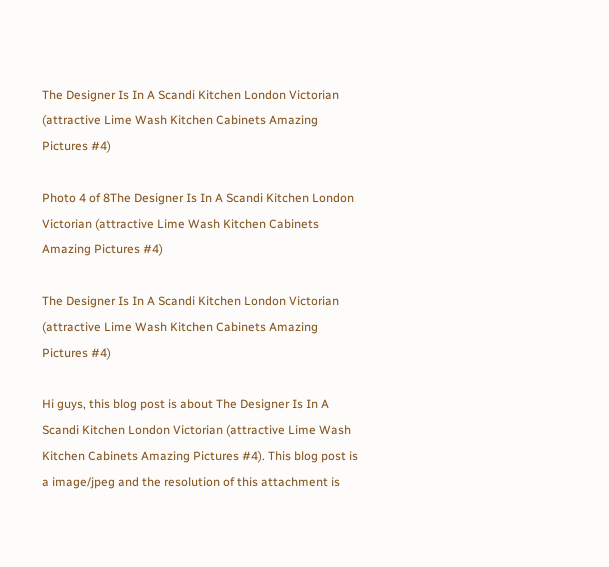The Designer Is In A Scandi Kitchen London Victorian (attractive Lime Wash Kitchen Cabinets Amazing Pictures #4)

Photo 4 of 8The Designer Is In A Scandi Kitchen London Victorian (attractive Lime Wash Kitchen Cabinets Amazing Pictures #4)

The Designer Is In A Scandi Kitchen London Victorian (attractive Lime Wash Kitchen Cabinets Amazing Pictures #4)

Hi guys, this blog post is about The Designer Is In A Scandi Kitchen London Victorian (attractive Lime Wash Kitchen Cabinets Amazing Pictures #4). This blog post is a image/jpeg and the resolution of this attachment is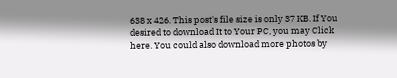638 x 426. This post's file size is only 37 KB. If You desired to download It to Your PC, you may Click here. You could also download more photos by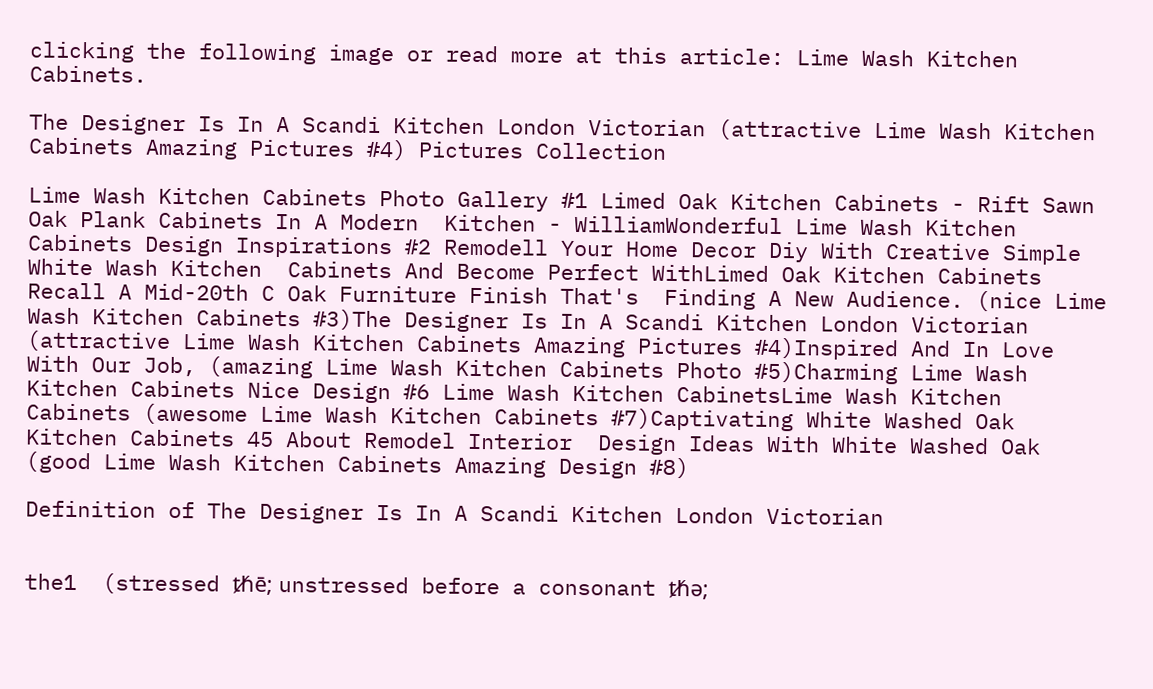clicking the following image or read more at this article: Lime Wash Kitchen Cabinets.

The Designer Is In A Scandi Kitchen London Victorian (attractive Lime Wash Kitchen Cabinets Amazing Pictures #4) Pictures Collection

Lime Wash Kitchen Cabinets Photo Gallery #1 Limed Oak Kitchen Cabinets - Rift Sawn Oak Plank Cabinets In A Modern  Kitchen - WilliamWonderful Lime Wash Kitchen Cabinets Design Inspirations #2 Remodell Your Home Decor Diy With Creative Simple White Wash Kitchen  Cabinets And Become Perfect WithLimed Oak Kitchen Cabinets Recall A Mid-20th C Oak Furniture Finish That's  Finding A New Audience. (nice Lime Wash Kitchen Cabinets #3)The Designer Is In A Scandi Kitchen London Victorian (attractive Lime Wash Kitchen Cabinets Amazing Pictures #4)Inspired And In Love With Our Job, (amazing Lime Wash Kitchen Cabinets Photo #5)Charming Lime Wash Kitchen Cabinets Nice Design #6 Lime Wash Kitchen CabinetsLime Wash Kitchen Cabinets (awesome Lime Wash Kitchen Cabinets #7)Captivating White Washed Oak Kitchen Cabinets 45 About Remodel Interior  Design Ideas With White Washed Oak (good Lime Wash Kitchen Cabinets Amazing Design #8)

Definition of The Designer Is In A Scandi Kitchen London Victorian


the1  (stressed ᵺē; unstressed before a consonant ᵺə;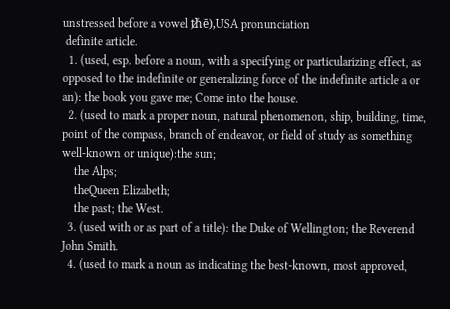unstressed before a vowel ᵺē),USA pronunciation
 definite article.
  1. (used, esp. before a noun, with a specifying or particularizing effect, as opposed to the indefinite or generalizing force of the indefinite article a or an): the book you gave me; Come into the house.
  2. (used to mark a proper noun, natural phenomenon, ship, building, time, point of the compass, branch of endeavor, or field of study as something well-known or unique):the sun;
    the Alps;
    theQueen Elizabeth;
    the past; the West.
  3. (used with or as part of a title): the Duke of Wellington; the Reverend John Smith.
  4. (used to mark a noun as indicating the best-known, most approved,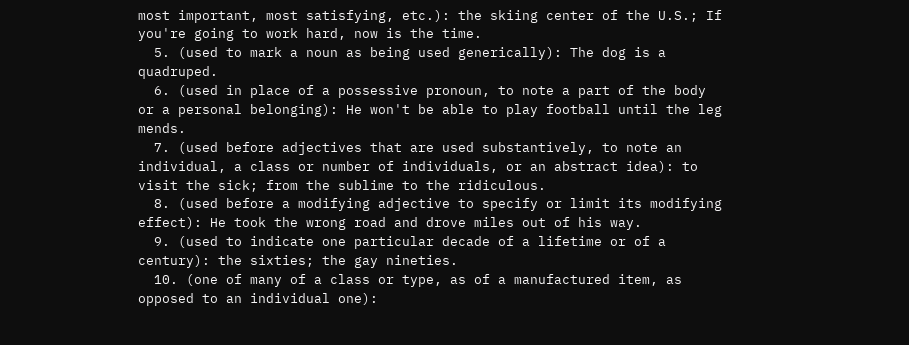most important, most satisfying, etc.): the skiing center of the U.S.; If you're going to work hard, now is the time.
  5. (used to mark a noun as being used generically): The dog is a quadruped.
  6. (used in place of a possessive pronoun, to note a part of the body or a personal belonging): He won't be able to play football until the leg mends.
  7. (used before adjectives that are used substantively, to note an individual, a class or number of individuals, or an abstract idea): to visit the sick; from the sublime to the ridiculous.
  8. (used before a modifying adjective to specify or limit its modifying effect): He took the wrong road and drove miles out of his way.
  9. (used to indicate one particular decade of a lifetime or of a century): the sixties; the gay nineties.
  10. (one of many of a class or type, as of a manufactured item, as opposed to an individual one):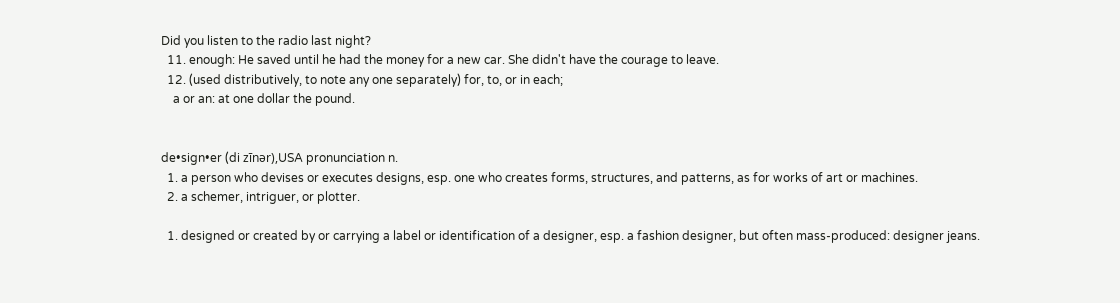Did you listen to the radio last night?
  11. enough: He saved until he had the money for a new car. She didn't have the courage to leave.
  12. (used distributively, to note any one separately) for, to, or in each;
    a or an: at one dollar the pound.


de•sign•er (di zīnər),USA pronunciation n.
  1. a person who devises or executes designs, esp. one who creates forms, structures, and patterns, as for works of art or machines.
  2. a schemer, intriguer, or plotter.

  1. designed or created by or carrying a label or identification of a designer, esp. a fashion designer, but often mass-produced: designer jeans.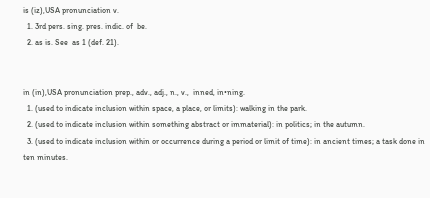is (iz),USA pronunciation v.
  1. 3rd pers. sing. pres. indic. of  be.
  2. as is. See  as 1 (def. 21).


in (in),USA pronunciation prep., adv., adj., n., v.,  inned, in•ning.
  1. (used to indicate inclusion within space, a place, or limits): walking in the park.
  2. (used to indicate inclusion within something abstract or immaterial): in politics; in the autumn.
  3. (used to indicate inclusion within or occurrence during a period or limit of time): in ancient times; a task done in ten minutes.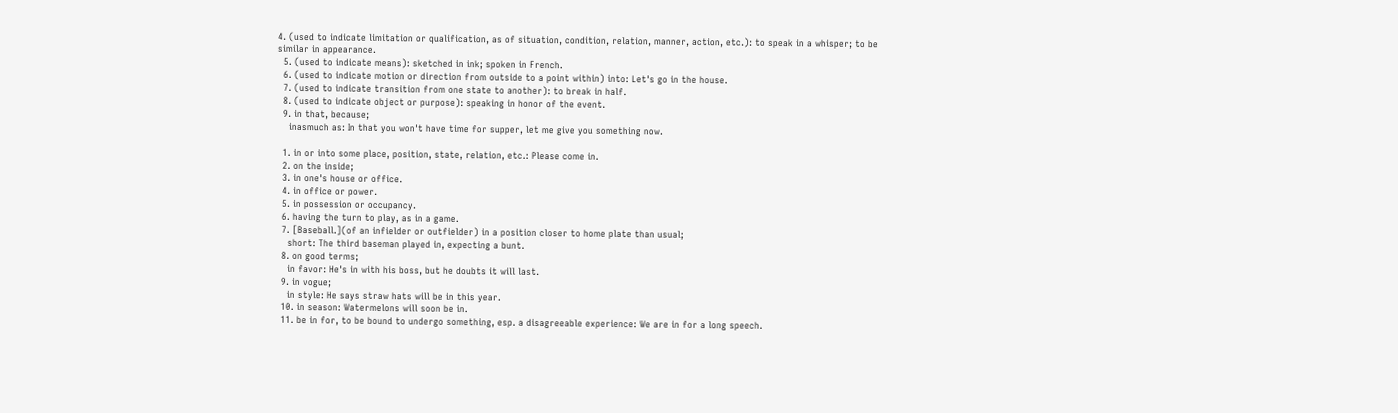4. (used to indicate limitation or qualification, as of situation, condition, relation, manner, action, etc.): to speak in a whisper; to be similar in appearance.
  5. (used to indicate means): sketched in ink; spoken in French.
  6. (used to indicate motion or direction from outside to a point within) into: Let's go in the house.
  7. (used to indicate transition from one state to another): to break in half.
  8. (used to indicate object or purpose): speaking in honor of the event.
  9. in that, because;
    inasmuch as: In that you won't have time for supper, let me give you something now.

  1. in or into some place, position, state, relation, etc.: Please come in.
  2. on the inside;
  3. in one's house or office.
  4. in office or power.
  5. in possession or occupancy.
  6. having the turn to play, as in a game.
  7. [Baseball.](of an infielder or outfielder) in a position closer to home plate than usual;
    short: The third baseman played in, expecting a bunt.
  8. on good terms;
    in favor: He's in with his boss, but he doubts it will last.
  9. in vogue;
    in style: He says straw hats will be in this year.
  10. in season: Watermelons will soon be in.
  11. be in for, to be bound to undergo something, esp. a disagreeable experience: We are in for a long speech.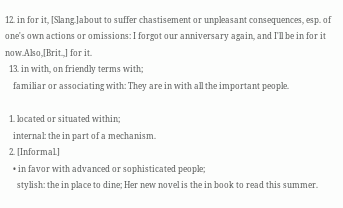12. in for it, [Slang.]about to suffer chastisement or unpleasant consequences, esp. of one's own actions or omissions: I forgot our anniversary again, and I'll be in for it now.Also,[Brit.,] for it.
  13. in with, on friendly terms with;
    familiar or associating with: They are in with all the important people.

  1. located or situated within;
    internal: the in part of a mechanism.
  2. [Informal.]
    • in favor with advanced or sophisticated people;
      stylish: the in place to dine; Her new novel is the in book to read this summer.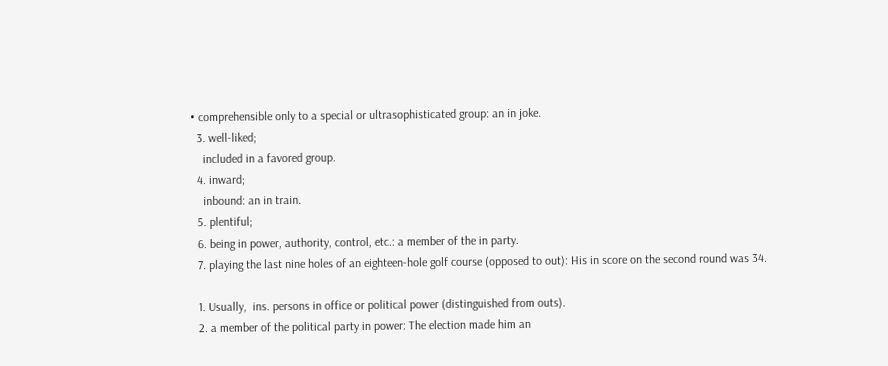• comprehensible only to a special or ultrasophisticated group: an in joke.
  3. well-liked;
    included in a favored group.
  4. inward;
    inbound: an in train.
  5. plentiful;
  6. being in power, authority, control, etc.: a member of the in party.
  7. playing the last nine holes of an eighteen-hole golf course (opposed to out): His in score on the second round was 34.

  1. Usually,  ins. persons in office or political power (distinguished from outs).
  2. a member of the political party in power: The election made him an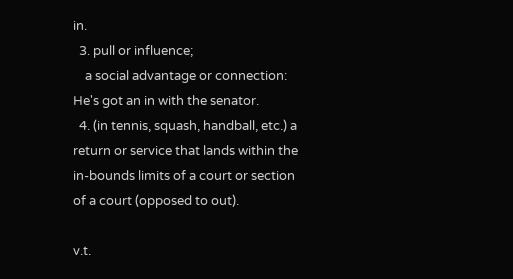in.
  3. pull or influence;
    a social advantage or connection: He's got an in with the senator.
  4. (in tennis, squash, handball, etc.) a return or service that lands within the in-bounds limits of a court or section of a court (opposed to out).

v.t.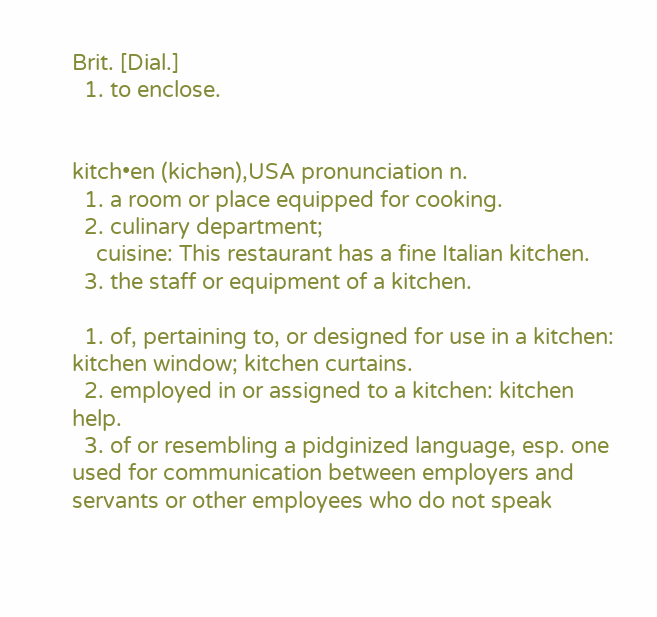Brit. [Dial.]
  1. to enclose.


kitch•en (kichən),USA pronunciation n.
  1. a room or place equipped for cooking.
  2. culinary department;
    cuisine: This restaurant has a fine Italian kitchen.
  3. the staff or equipment of a kitchen.

  1. of, pertaining to, or designed for use in a kitchen: kitchen window; kitchen curtains.
  2. employed in or assigned to a kitchen: kitchen help.
  3. of or resembling a pidginized language, esp. one used for communication between employers and servants or other employees who do not speak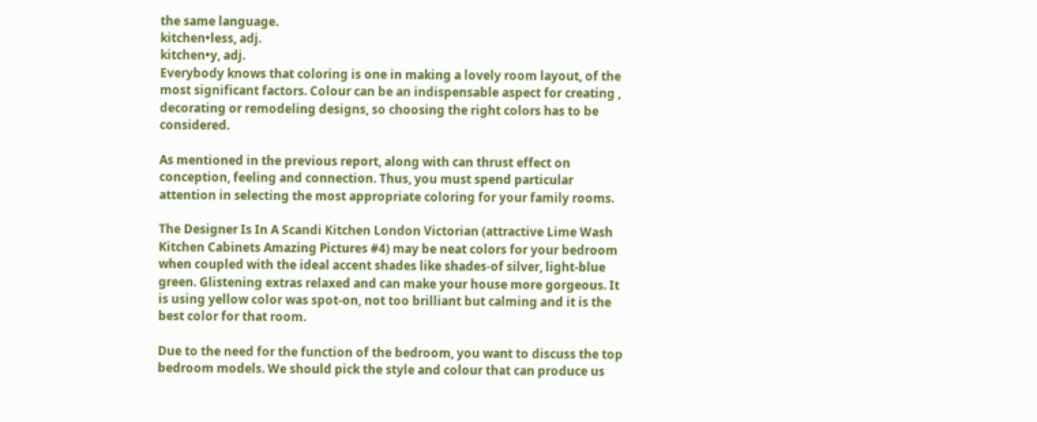the same language.
kitchen•less, adj.
kitchen•y, adj.
Everybody knows that coloring is one in making a lovely room layout, of the most significant factors. Colour can be an indispensable aspect for creating , decorating or remodeling designs, so choosing the right colors has to be considered.

As mentioned in the previous report, along with can thrust effect on conception, feeling and connection. Thus, you must spend particular attention in selecting the most appropriate coloring for your family rooms.

The Designer Is In A Scandi Kitchen London Victorian (attractive Lime Wash Kitchen Cabinets Amazing Pictures #4) may be neat colors for your bedroom when coupled with the ideal accent shades like shades-of silver, light-blue green. Glistening extras relaxed and can make your house more gorgeous. It is using yellow color was spot-on, not too brilliant but calming and it is the best color for that room.

Due to the need for the function of the bedroom, you want to discuss the top bedroom models. We should pick the style and colour that can produce us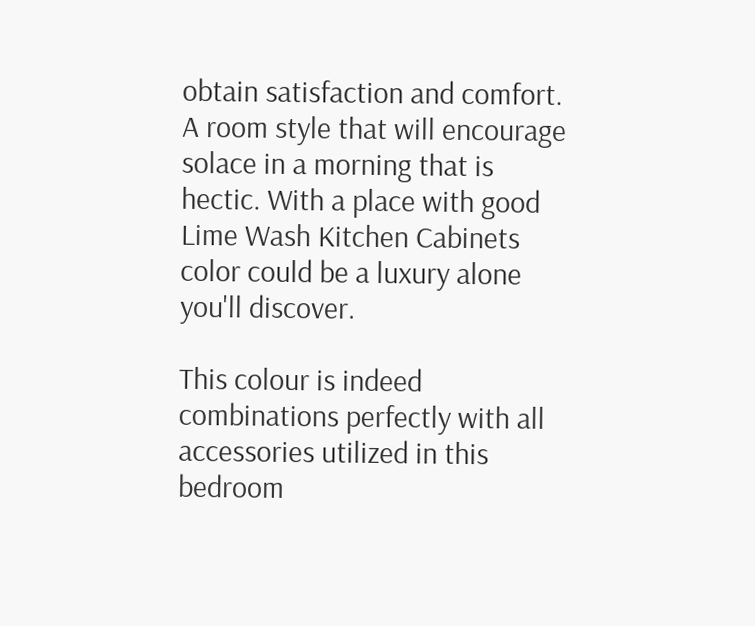obtain satisfaction and comfort. A room style that will encourage solace in a morning that is hectic. With a place with good Lime Wash Kitchen Cabinets color could be a luxury alone you'll discover.

This colour is indeed combinations perfectly with all accessories utilized in this bedroom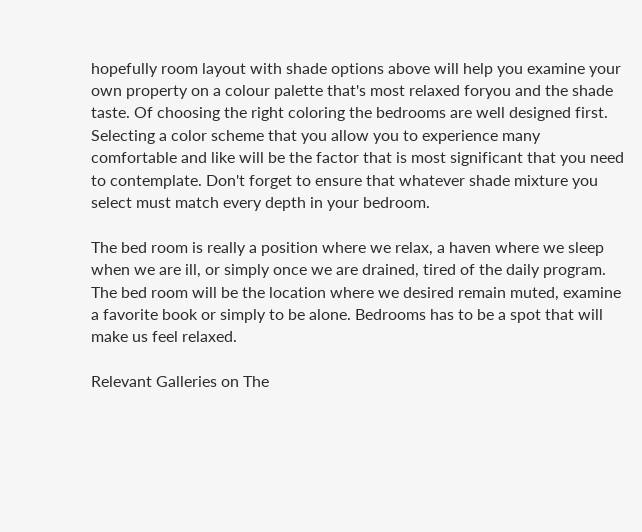hopefully room layout with shade options above will help you examine your own property on a colour palette that's most relaxed foryou and the shade taste. Of choosing the right coloring the bedrooms are well designed first. Selecting a color scheme that you allow you to experience many comfortable and like will be the factor that is most significant that you need to contemplate. Don't forget to ensure that whatever shade mixture you select must match every depth in your bedroom.

The bed room is really a position where we relax, a haven where we sleep when we are ill, or simply once we are drained, tired of the daily program. The bed room will be the location where we desired remain muted, examine a favorite book or simply to be alone. Bedrooms has to be a spot that will make us feel relaxed.

Relevant Galleries on The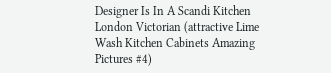Designer Is In A Scandi Kitchen London Victorian (attractive Lime Wash Kitchen Cabinets Amazing Pictures #4)